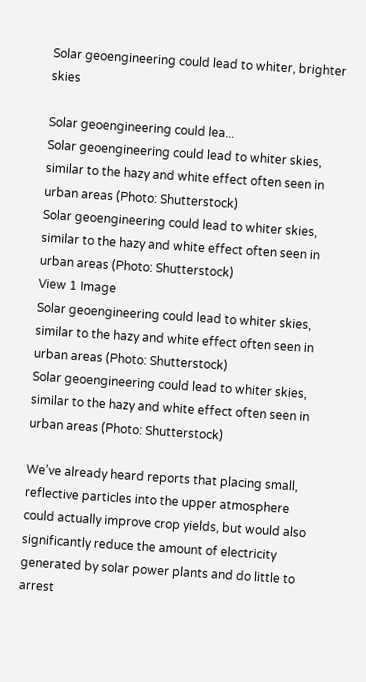Solar geoengineering could lead to whiter, brighter skies

Solar geoengineering could lea...
Solar geoengineering could lead to whiter skies, similar to the hazy and white effect often seen in urban areas (Photo: Shutterstock)
Solar geoengineering could lead to whiter skies, similar to the hazy and white effect often seen in urban areas (Photo: Shutterstock)
View 1 Image
Solar geoengineering could lead to whiter skies, similar to the hazy and white effect often seen in urban areas (Photo: Shutterstock)
Solar geoengineering could lead to whiter skies, similar to the hazy and white effect often seen in urban areas (Photo: Shutterstock)

We’ve already heard reports that placing small, reflective particles into the upper atmosphere could actually improve crop yields, but would also significantly reduce the amount of electricity generated by solar power plants and do little to arrest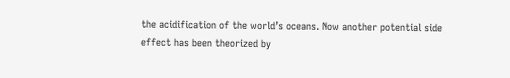the acidification of the world’s oceans. Now another potential side effect has been theorized by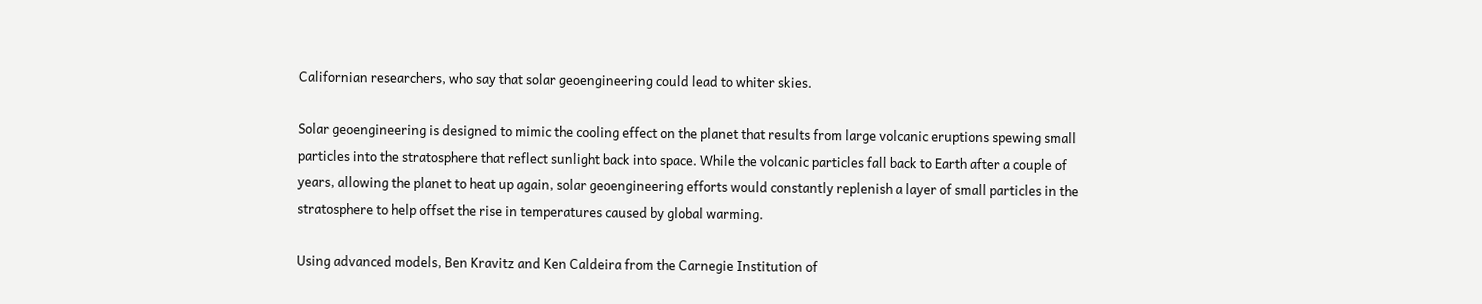Californian researchers, who say that solar geoengineering could lead to whiter skies.

Solar geoengineering is designed to mimic the cooling effect on the planet that results from large volcanic eruptions spewing small particles into the stratosphere that reflect sunlight back into space. While the volcanic particles fall back to Earth after a couple of years, allowing the planet to heat up again, solar geoengineering efforts would constantly replenish a layer of small particles in the stratosphere to help offset the rise in temperatures caused by global warming.

Using advanced models, Ben Kravitz and Ken Caldeira from the Carnegie Institution of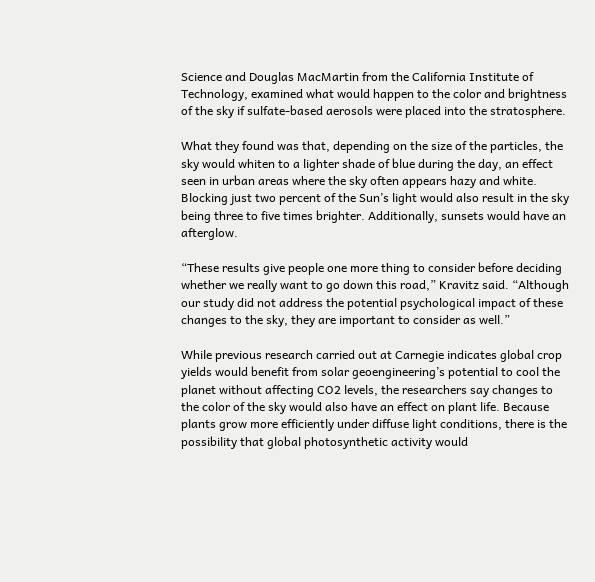Science and Douglas MacMartin from the California Institute of Technology, examined what would happen to the color and brightness of the sky if sulfate-based aerosols were placed into the stratosphere.

What they found was that, depending on the size of the particles, the sky would whiten to a lighter shade of blue during the day, an effect seen in urban areas where the sky often appears hazy and white. Blocking just two percent of the Sun’s light would also result in the sky being three to five times brighter. Additionally, sunsets would have an afterglow.

“These results give people one more thing to consider before deciding whether we really want to go down this road,” Kravitz said. “Although our study did not address the potential psychological impact of these changes to the sky, they are important to consider as well.”

While previous research carried out at Carnegie indicates global crop yields would benefit from solar geoengineering’s potential to cool the planet without affecting CO2 levels, the researchers say changes to the color of the sky would also have an effect on plant life. Because plants grow more efficiently under diffuse light conditions, there is the possibility that global photosynthetic activity would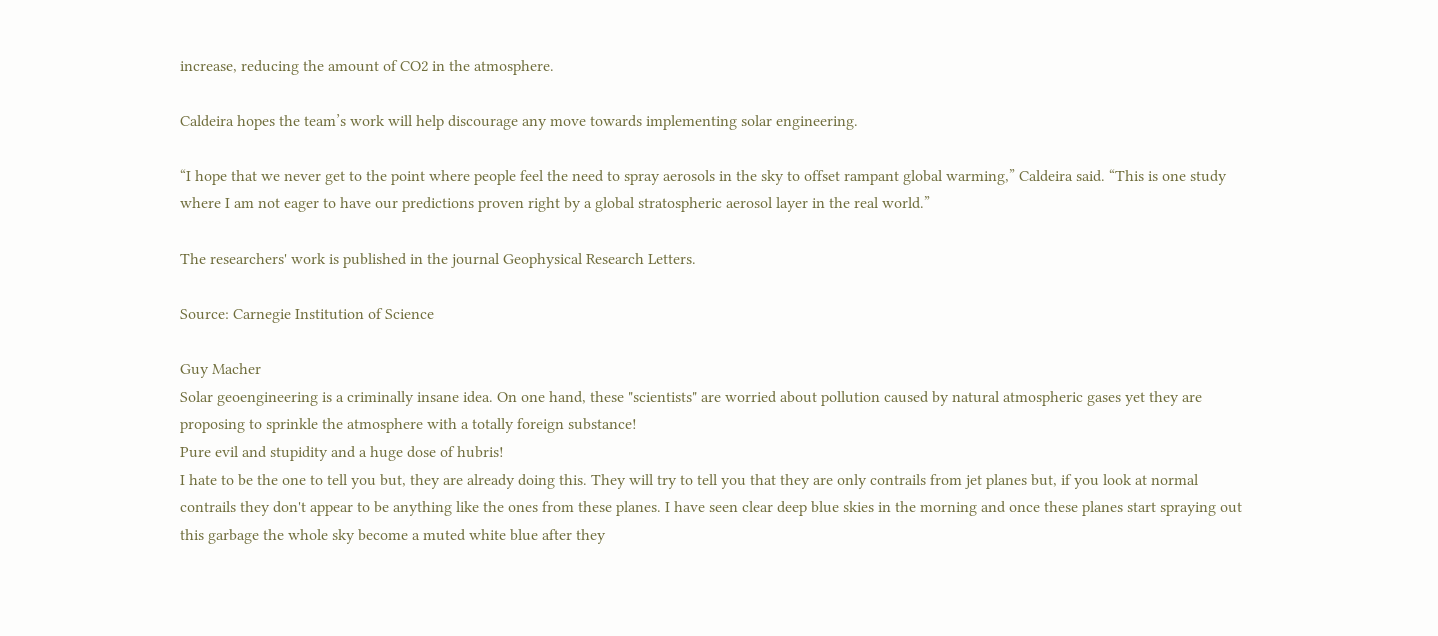increase, reducing the amount of CO2 in the atmosphere.

Caldeira hopes the team’s work will help discourage any move towards implementing solar engineering.

“I hope that we never get to the point where people feel the need to spray aerosols in the sky to offset rampant global warming,” Caldeira said. “This is one study where I am not eager to have our predictions proven right by a global stratospheric aerosol layer in the real world.”

The researchers' work is published in the journal Geophysical Research Letters.

Source: Carnegie Institution of Science

Guy Macher
Solar geoengineering is a criminally insane idea. On one hand, these "scientists" are worried about pollution caused by natural atmospheric gases yet they are proposing to sprinkle the atmosphere with a totally foreign substance!
Pure evil and stupidity and a huge dose of hubris!
I hate to be the one to tell you but, they are already doing this. They will try to tell you that they are only contrails from jet planes but, if you look at normal contrails they don't appear to be anything like the ones from these planes. I have seen clear deep blue skies in the morning and once these planes start spraying out this garbage the whole sky become a muted white blue after they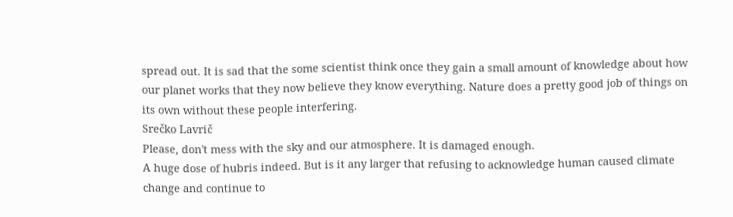spread out. It is sad that the some scientist think once they gain a small amount of knowledge about how our planet works that they now believe they know everything. Nature does a pretty good job of things on its own without these people interfering.
Srečko Lavrič
Please, don't mess with the sky and our atmosphere. It is damaged enough.
A huge dose of hubris indeed. But is it any larger that refusing to acknowledge human caused climate change and continue to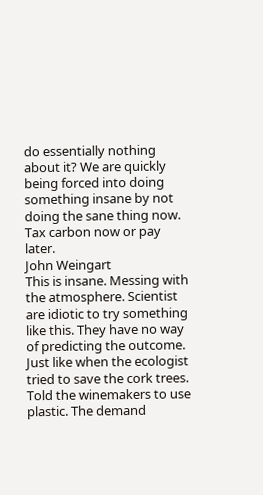do essentially nothing about it? We are quickly being forced into doing something insane by not doing the sane thing now. Tax carbon now or pay later.
John Weingart
This is insane. Messing with the atmosphere. Scientist are idiotic to try something like this. They have no way of predicting the outcome. Just like when the ecologist tried to save the cork trees. Told the winemakers to use plastic. The demand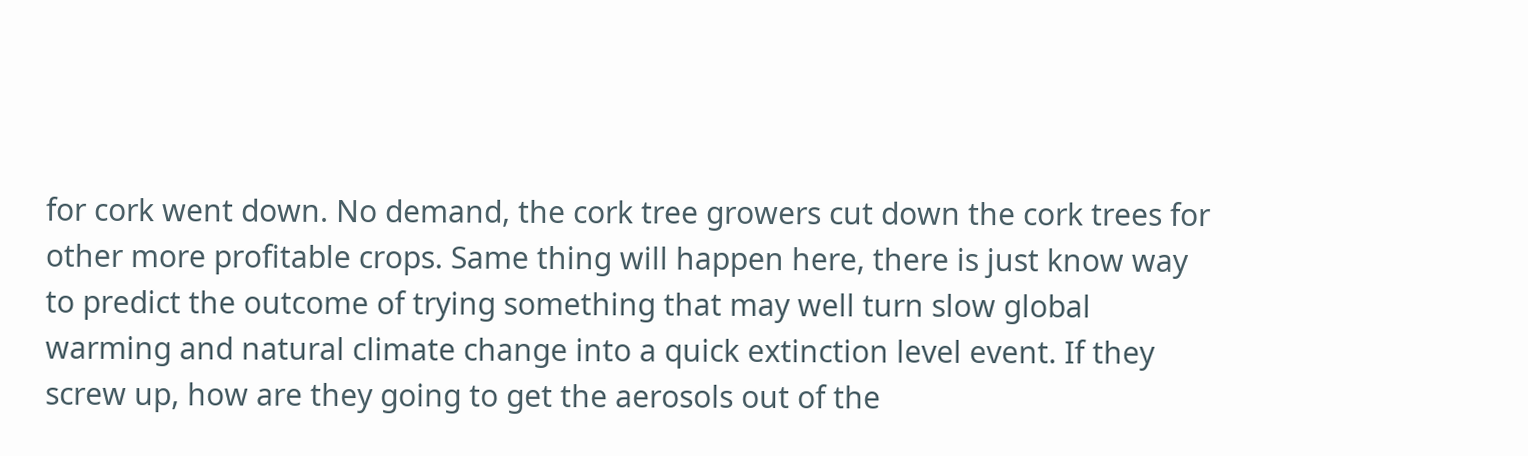for cork went down. No demand, the cork tree growers cut down the cork trees for other more profitable crops. Same thing will happen here, there is just know way to predict the outcome of trying something that may well turn slow global warming and natural climate change into a quick extinction level event. If they screw up, how are they going to get the aerosols out of the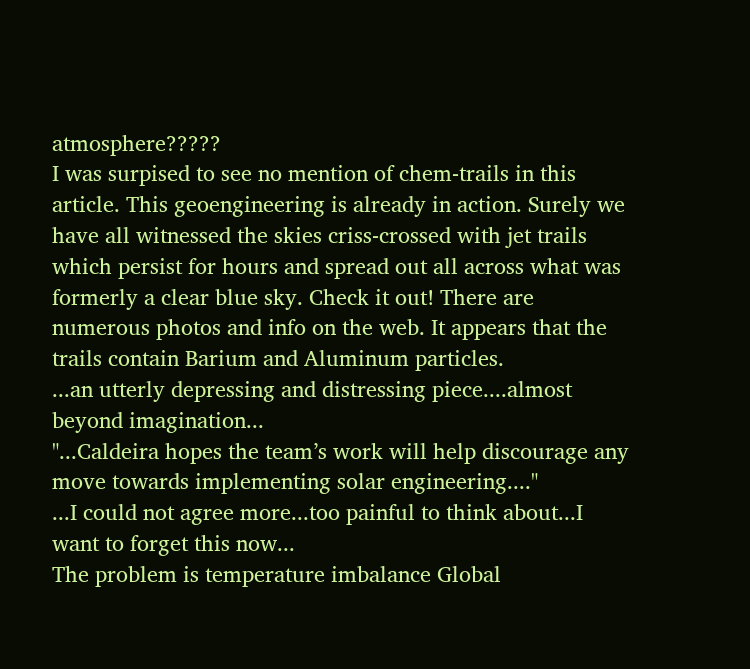atmosphere?????
I was surpised to see no mention of chem-trails in this article. This geoengineering is already in action. Surely we have all witnessed the skies criss-crossed with jet trails which persist for hours and spread out all across what was formerly a clear blue sky. Check it out! There are numerous photos and info on the web. It appears that the trails contain Barium and Aluminum particles.
...an utterly depressing and distressing piece....almost beyond imagination...
"...Caldeira hopes the team’s work will help discourage any move towards implementing solar engineering...."
...I could not agree more...too painful to think about...I want to forget this now...
The problem is temperature imbalance Global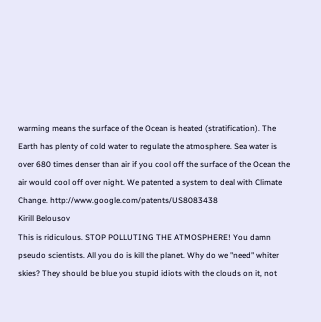warming means the surface of the Ocean is heated (stratification). The Earth has plenty of cold water to regulate the atmosphere. Sea water is over 680 times denser than air if you cool off the surface of the Ocean the air would cool off over night. We patented a system to deal with Climate Change. http://www.google.com/patents/US8083438
Kirill Belousov
This is ridiculous. STOP POLLUTING THE ATMOSPHERE! You damn pseudo scientists. All you do is kill the planet. Why do we "need" whiter skies? They should be blue you stupid idiots with the clouds on it, not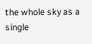the whole sky as a single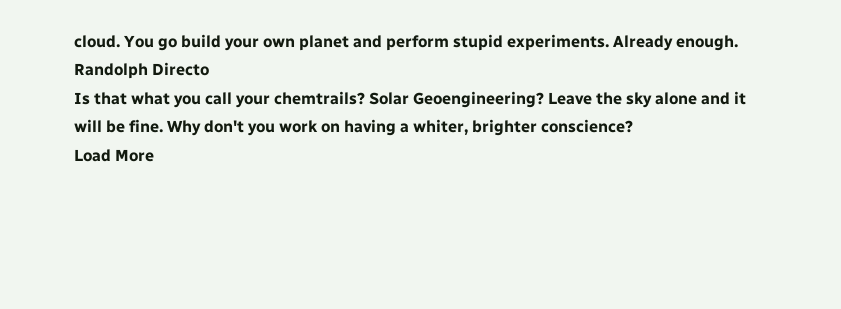cloud. You go build your own planet and perform stupid experiments. Already enough.
Randolph Directo
Is that what you call your chemtrails? Solar Geoengineering? Leave the sky alone and it will be fine. Why don't you work on having a whiter, brighter conscience?
Load More